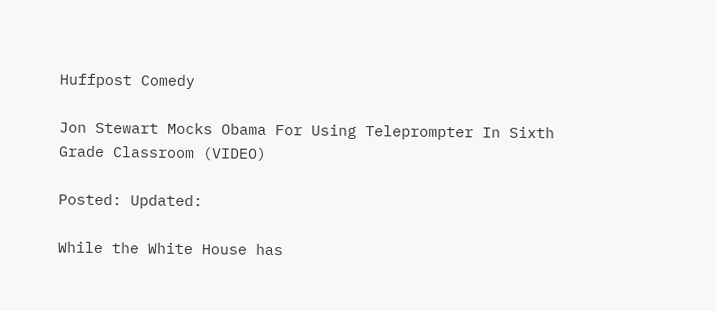Huffpost Comedy

Jon Stewart Mocks Obama For Using Teleprompter In Sixth Grade Classroom (VIDEO)

Posted: Updated:

While the White House has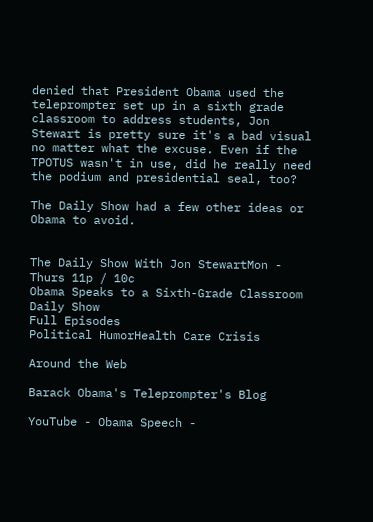denied that President Obama used the teleprompter set up in a sixth grade classroom to address students, Jon Stewart is pretty sure it's a bad visual no matter what the excuse. Even if the TPOTUS wasn't in use, did he really need the podium and presidential seal, too?

The Daily Show had a few other ideas or Obama to avoid.


The Daily Show With Jon StewartMon - Thurs 11p / 10c
Obama Speaks to a Sixth-Grade Classroom
Daily Show
Full Episodes
Political HumorHealth Care Crisis

Around the Web

Barack Obama's Teleprompter's Blog

YouTube - Obama Speech -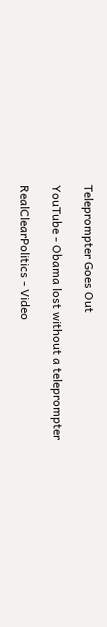Teleprompter Goes Out

YouTube - Obama lost without a teleprompter

RealClearPolitics - Video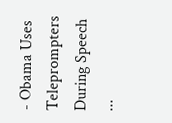- Obama Uses Teleprompters During Speech ...